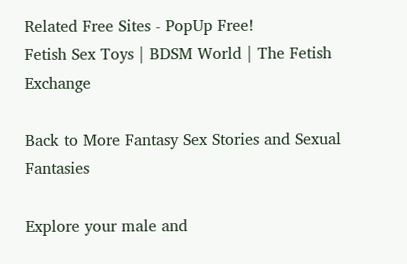Related Free Sites - PopUp Free!
Fetish Sex Toys | BDSM World | The Fetish Exchange

Back to More Fantasy Sex Stories and Sexual Fantasies

Explore your male and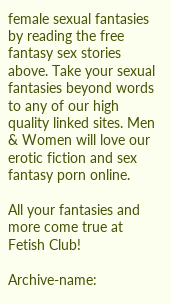female sexual fantasies by reading the free fantasy sex stories above. Take your sexual fantasies beyond words to any of our high quality linked sites. Men & Women will love our erotic fiction and sex fantasy porn online.

All your fantasies and more come true at Fetish Club!

Archive-name: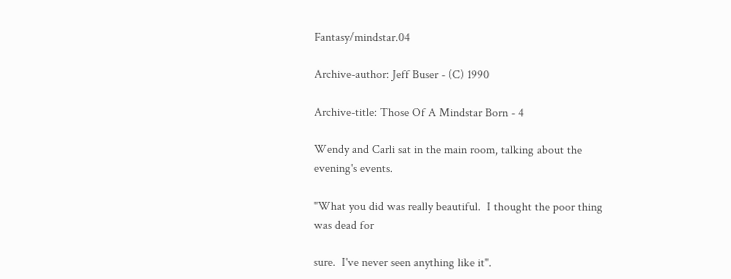Fantasy/mindstar.04

Archive-author: Jeff Buser - (C) 1990

Archive-title: Those Of A Mindstar Born - 4

Wendy and Carli sat in the main room, talking about the evening's events.

"What you did was really beautiful.  I thought the poor thing was dead for

sure.  I've never seen anything like it".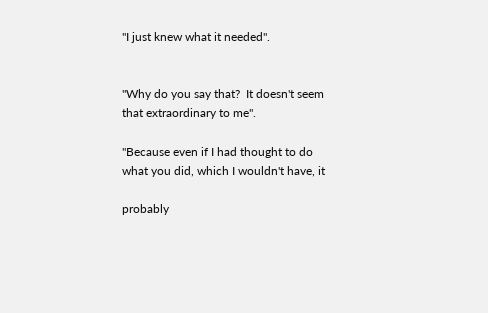"I just knew what it needed".


"Why do you say that?  It doesn't seem that extraordinary to me".

"Because even if I had thought to do what you did, which I wouldn't have, it

probably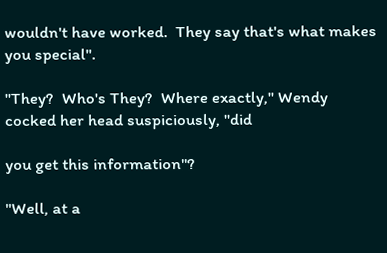wouldn't have worked.  They say that's what makes you special".

"They?  Who's They?  Where exactly," Wendy cocked her head suspiciously, "did

you get this information"?

"Well, at a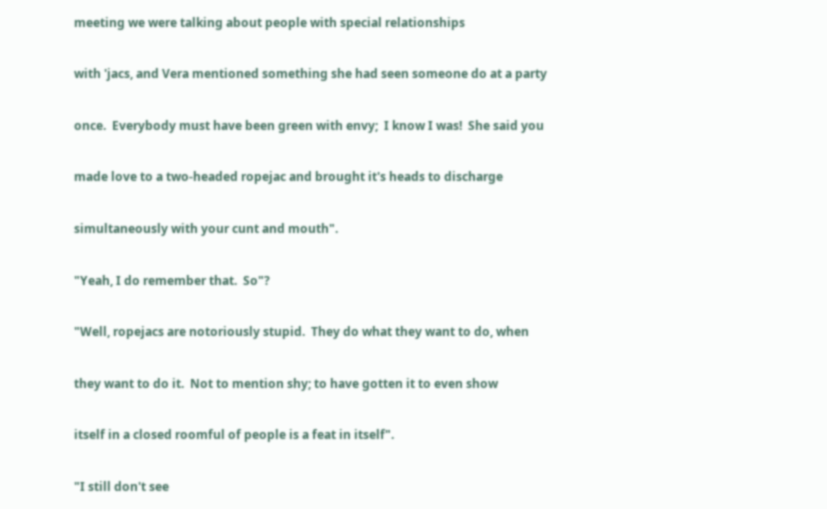meeting we were talking about people with special relationships

with 'jacs, and Vera mentioned something she had seen someone do at a party

once.  Everybody must have been green with envy;  I know I was!  She said you

made love to a two-headed ropejac and brought it's heads to discharge

simultaneously with your cunt and mouth".

"Yeah, I do remember that.  So"?

"Well, ropejacs are notoriously stupid.  They do what they want to do, when

they want to do it.  Not to mention shy; to have gotten it to even show

itself in a closed roomful of people is a feat in itself".

"I still don't see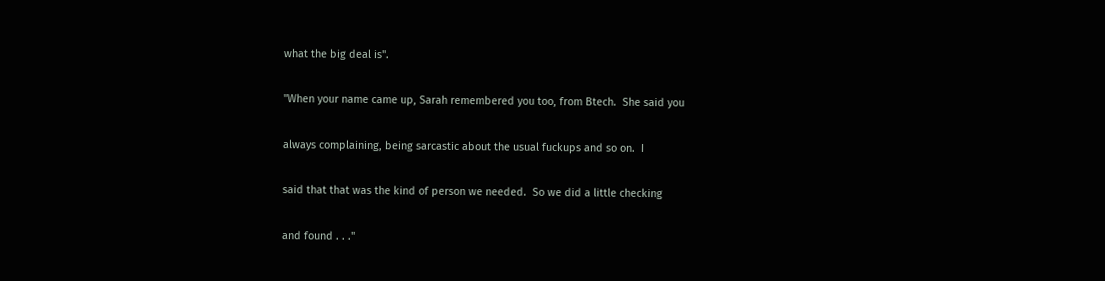what the big deal is".

"When your name came up, Sarah remembered you too, from Btech.  She said you

always complaining, being sarcastic about the usual fuckups and so on.  I

said that that was the kind of person we needed.  So we did a little checking

and found . . ."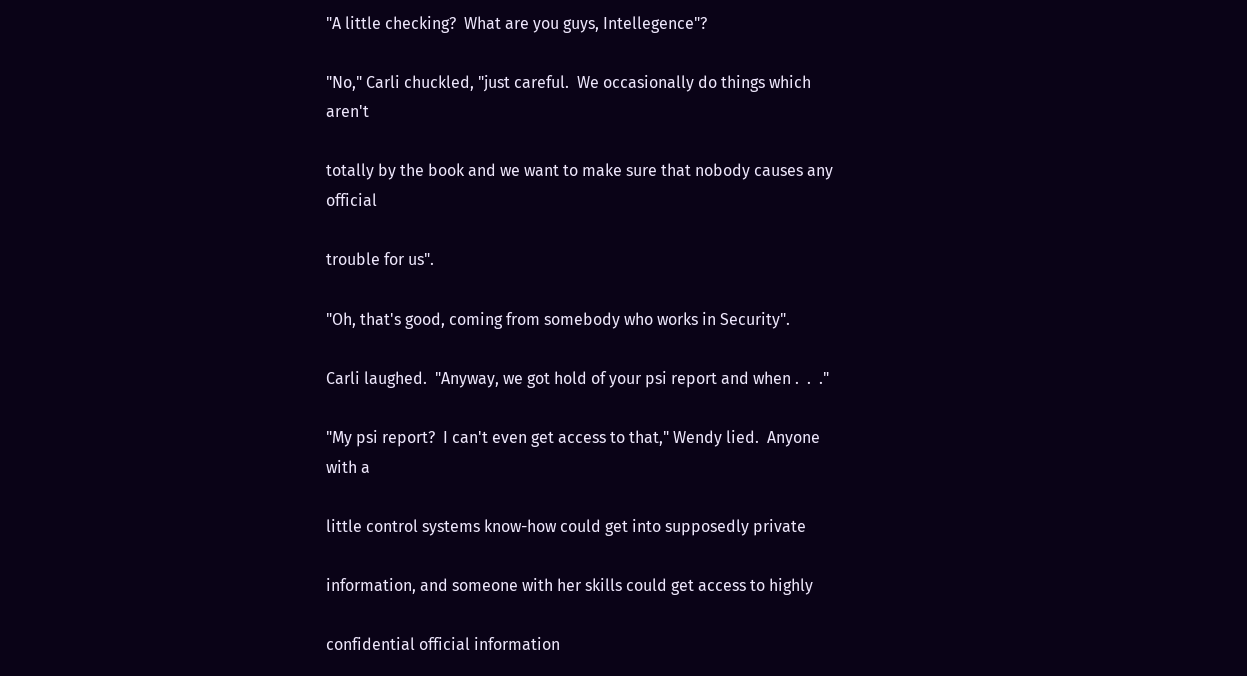"A little checking?  What are you guys, Intellegence"?

"No," Carli chuckled, "just careful.  We occasionally do things which aren't

totally by the book and we want to make sure that nobody causes any official

trouble for us".

"Oh, that's good, coming from somebody who works in Security".

Carli laughed.  "Anyway, we got hold of your psi report and when .  .  ."

"My psi report?  I can't even get access to that," Wendy lied.  Anyone with a

little control systems know-how could get into supposedly private

information, and someone with her skills could get access to highly

confidential official information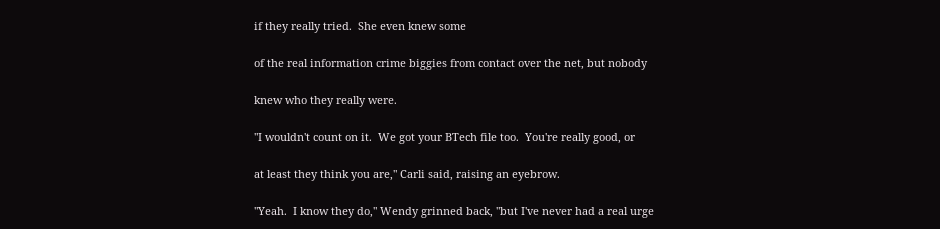if they really tried.  She even knew some

of the real information crime biggies from contact over the net, but nobody

knew who they really were.

"I wouldn't count on it.  We got your BTech file too.  You're really good, or

at least they think you are," Carli said, raising an eyebrow.

"Yeah.  I know they do," Wendy grinned back, "but I've never had a real urge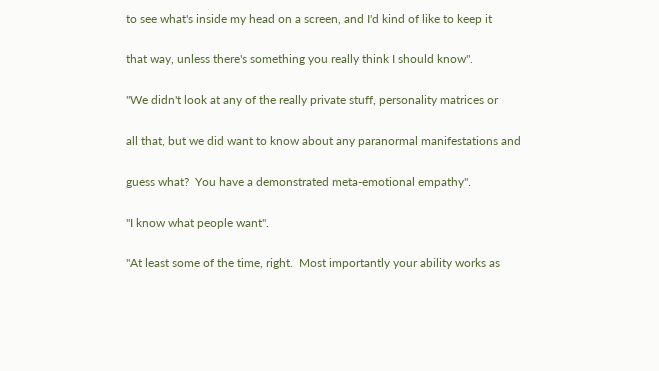to see what's inside my head on a screen, and I'd kind of like to keep it

that way, unless there's something you really think I should know".

"We didn't look at any of the really private stuff, personality matrices or

all that, but we did want to know about any paranormal manifestations and

guess what?  You have a demonstrated meta-emotional empathy".

"I know what people want".

"At least some of the time, right.  Most importantly your ability works as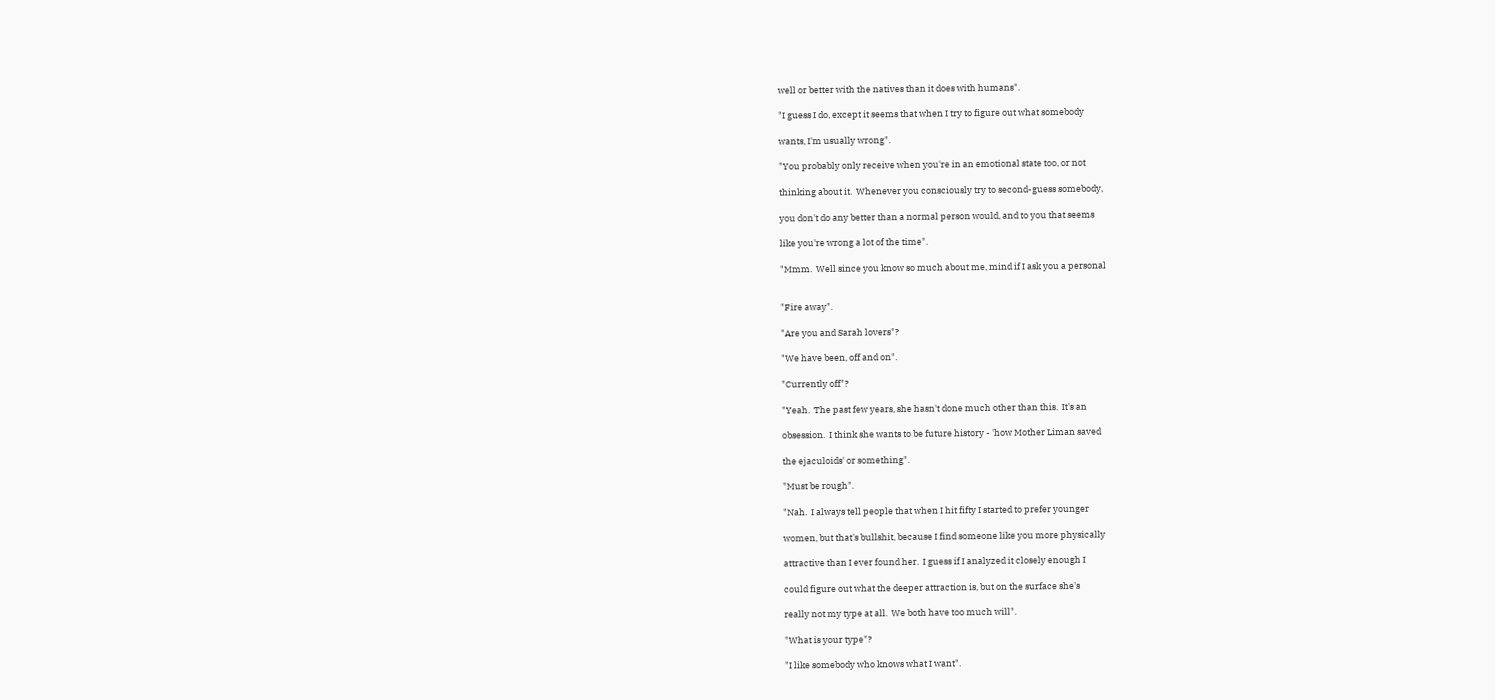well or better with the natives than it does with humans".

"I guess I do, except it seems that when I try to figure out what somebody

wants, I'm usually wrong".

"You probably only receive when you're in an emotional state too, or not

thinking about it.  Whenever you consciously try to second-guess somebody,

you don't do any better than a normal person would, and to you that seems

like you're wrong a lot of the time".

"Mmm.  Well since you know so much about me, mind if I ask you a personal


"Fire away".

"Are you and Sarah lovers"?

"We have been, off and on".

"Currently off"?

"Yeah.  The past few years, she hasn't done much other than this.  It's an

obsession.  I think she wants to be future history - 'how Mother Liman saved

the ejaculoids' or something".

"Must be rough".

"Nah.  I always tell people that when I hit fifty I started to prefer younger

women, but that's bullshit, because I find someone like you more physically

attractive than I ever found her.  I guess if I analyzed it closely enough I

could figure out what the deeper attraction is, but on the surface she's

really not my type at all.  We both have too much will".

"What is your type"?

"I like somebody who knows what I want".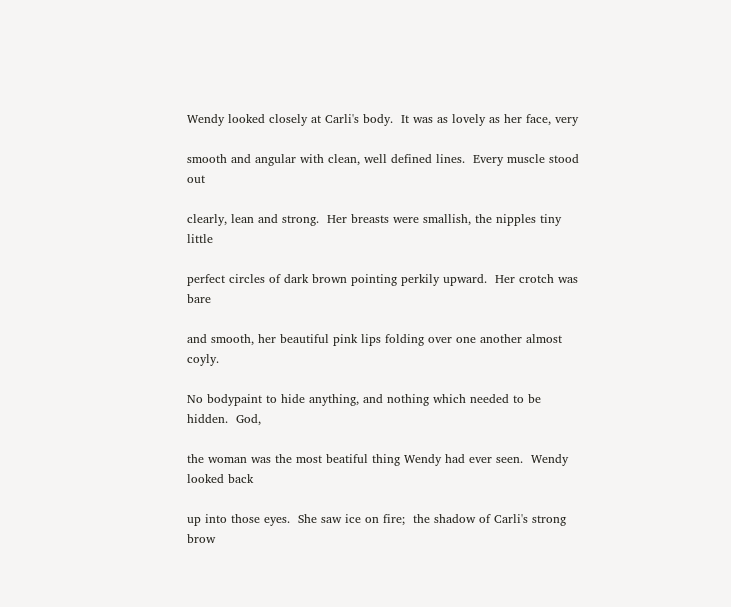Wendy looked closely at Carli's body.  It was as lovely as her face, very

smooth and angular with clean, well defined lines.  Every muscle stood out

clearly, lean and strong.  Her breasts were smallish, the nipples tiny little

perfect circles of dark brown pointing perkily upward.  Her crotch was bare

and smooth, her beautiful pink lips folding over one another almost coyly.

No bodypaint to hide anything, and nothing which needed to be hidden.  God,

the woman was the most beatiful thing Wendy had ever seen.  Wendy looked back

up into those eyes.  She saw ice on fire;  the shadow of Carli's strong brow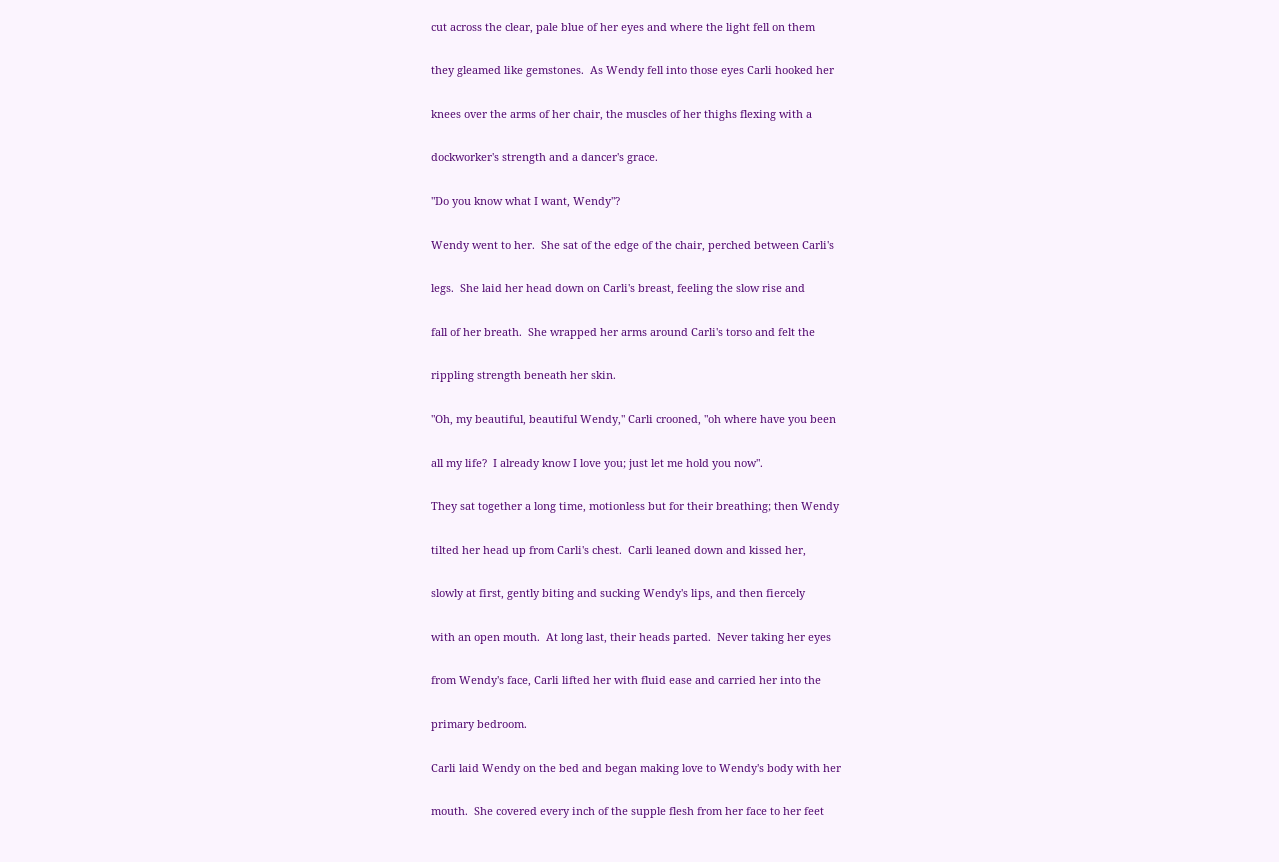cut across the clear, pale blue of her eyes and where the light fell on them

they gleamed like gemstones.  As Wendy fell into those eyes Carli hooked her

knees over the arms of her chair, the muscles of her thighs flexing with a

dockworker's strength and a dancer's grace.

"Do you know what I want, Wendy"?

Wendy went to her.  She sat of the edge of the chair, perched between Carli's

legs.  She laid her head down on Carli's breast, feeling the slow rise and

fall of her breath.  She wrapped her arms around Carli's torso and felt the

rippling strength beneath her skin.

"Oh, my beautiful, beautiful Wendy," Carli crooned, "oh where have you been

all my life?  I already know I love you; just let me hold you now".

They sat together a long time, motionless but for their breathing; then Wendy

tilted her head up from Carli's chest.  Carli leaned down and kissed her,

slowly at first, gently biting and sucking Wendy's lips, and then fiercely

with an open mouth.  At long last, their heads parted.  Never taking her eyes

from Wendy's face, Carli lifted her with fluid ease and carried her into the

primary bedroom.

Carli laid Wendy on the bed and began making love to Wendy's body with her

mouth.  She covered every inch of the supple flesh from her face to her feet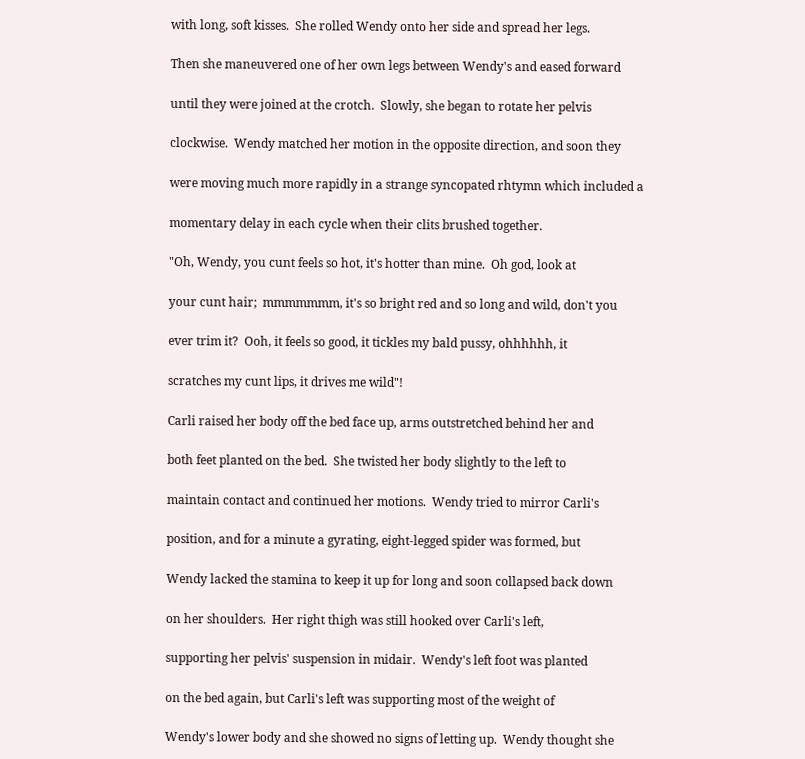with long, soft kisses.  She rolled Wendy onto her side and spread her legs.

Then she maneuvered one of her own legs between Wendy's and eased forward

until they were joined at the crotch.  Slowly, she began to rotate her pelvis

clockwise.  Wendy matched her motion in the opposite direction, and soon they

were moving much more rapidly in a strange syncopated rhtymn which included a

momentary delay in each cycle when their clits brushed together.

"Oh, Wendy, you cunt feels so hot, it's hotter than mine.  Oh god, look at

your cunt hair;  mmmmmmm, it's so bright red and so long and wild, don't you

ever trim it?  Ooh, it feels so good, it tickles my bald pussy, ohhhhhh, it

scratches my cunt lips, it drives me wild"!

Carli raised her body off the bed face up, arms outstretched behind her and

both feet planted on the bed.  She twisted her body slightly to the left to

maintain contact and continued her motions.  Wendy tried to mirror Carli's

position, and for a minute a gyrating, eight-legged spider was formed, but

Wendy lacked the stamina to keep it up for long and soon collapsed back down

on her shoulders.  Her right thigh was still hooked over Carli's left,

supporting her pelvis' suspension in midair.  Wendy's left foot was planted

on the bed again, but Carli's left was supporting most of the weight of

Wendy's lower body and she showed no signs of letting up.  Wendy thought she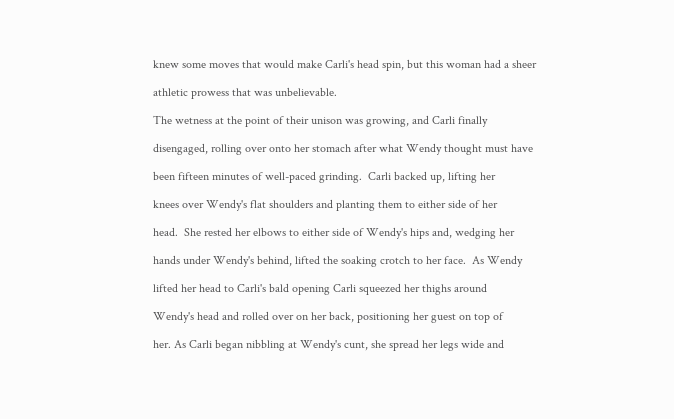knew some moves that would make Carli's head spin, but this woman had a sheer

athletic prowess that was unbelievable.

The wetness at the point of their unison was growing, and Carli finally

disengaged, rolling over onto her stomach after what Wendy thought must have

been fifteen minutes of well-paced grinding.  Carli backed up, lifting her

knees over Wendy's flat shoulders and planting them to either side of her

head.  She rested her elbows to either side of Wendy's hips and, wedging her

hands under Wendy's behind, lifted the soaking crotch to her face.  As Wendy

lifted her head to Carli's bald opening Carli squeezed her thighs around

Wendy's head and rolled over on her back, positioning her guest on top of

her. As Carli began nibbling at Wendy's cunt, she spread her legs wide and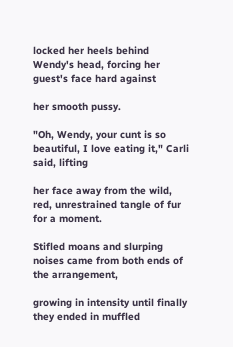locked her heels behind Wendy's head, forcing her guest's face hard against

her smooth pussy.

"Oh, Wendy, your cunt is so beautiful, I love eating it," Carli said, lifting

her face away from the wild, red, unrestrained tangle of fur for a moment.

Stifled moans and slurping noises came from both ends of the arrangement,

growing in intensity until finally they ended in muffled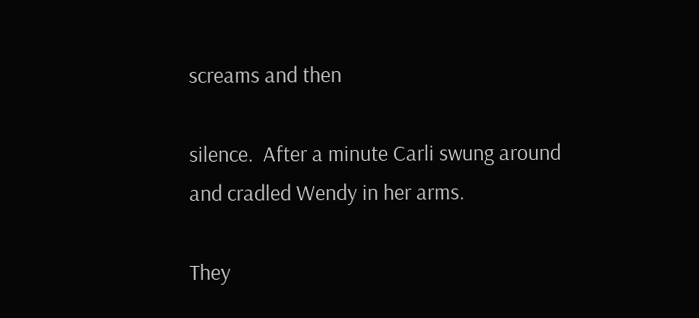screams and then

silence.  After a minute Carli swung around and cradled Wendy in her arms.

They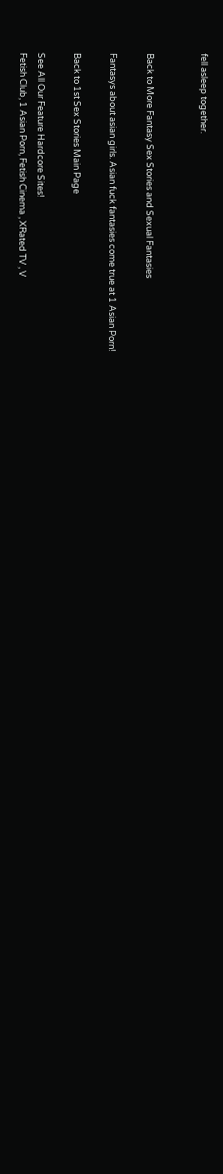fell asleep together.


Back to More Fantasy Sex Stories and Sexual Fantasies

Fantasys about asian girls. Asian fuck fantasies come true at 1 Asian Porn!

Back to 1st Sex Stories Main Page

See All Our Feature Hardcore Sites!
Fetish Club, 1 Asian Porn, Fetish Cinema , XRated TV , V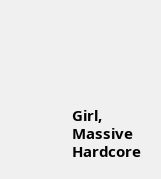Girl, Massive Hardcore